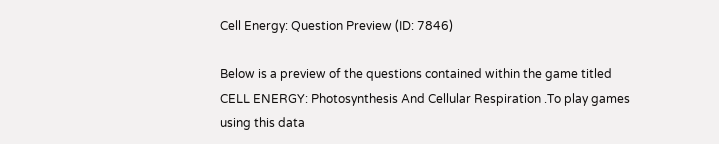Cell Energy: Question Preview (ID: 7846)

Below is a preview of the questions contained within the game titled CELL ENERGY: Photosynthesis And Cellular Respiration .To play games using this data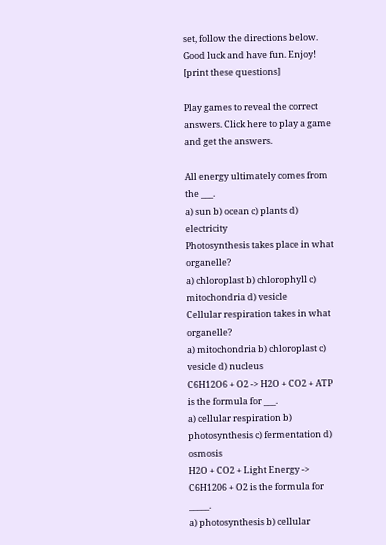set, follow the directions below. Good luck and have fun. Enjoy! [print these questions]

Play games to reveal the correct answers. Click here to play a game and get the answers.

All energy ultimately comes from the ___.
a) sun b) ocean c) plants d) electricity
Photosynthesis takes place in what organelle?
a) chloroplast b) chlorophyll c) mitochondria d) vesicle
Cellular respiration takes in what organelle?
a) mitochondria b) chloroplast c) vesicle d) nucleus
C6H12O6 + O2 -> H2O + CO2 + ATP is the formula for ___.
a) cellular respiration b) photosynthesis c) fermentation d) osmosis
H2O + CO2 + Light Energy -> C6H1206 + O2 is the formula for _____.
a) photosynthesis b) cellular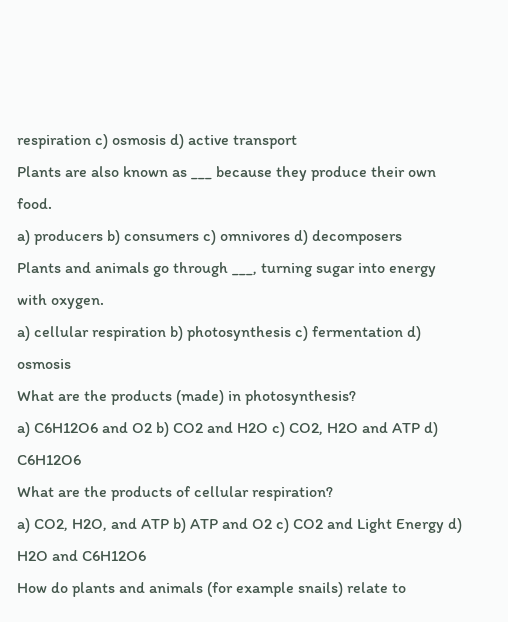respiration c) osmosis d) active transport
Plants are also known as ___ because they produce their own food.
a) producers b) consumers c) omnivores d) decomposers
Plants and animals go through ___, turning sugar into energy with oxygen.
a) cellular respiration b) photosynthesis c) fermentation d) osmosis
What are the products (made) in photosynthesis?
a) C6H12O6 and O2 b) CO2 and H2O c) CO2, H2O and ATP d) C6H12O6
What are the products of cellular respiration?
a) CO2, H2O, and ATP b) ATP and O2 c) CO2 and Light Energy d) H2O and C6H12O6
How do plants and animals (for example snails) relate to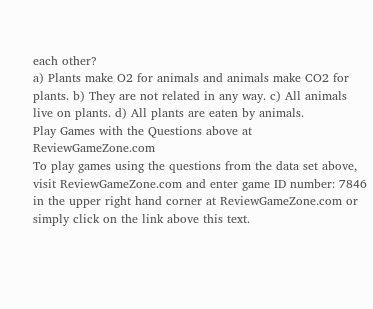each other?
a) Plants make O2 for animals and animals make CO2 for plants. b) They are not related in any way. c) All animals live on plants. d) All plants are eaten by animals.
Play Games with the Questions above at ReviewGameZone.com
To play games using the questions from the data set above, visit ReviewGameZone.com and enter game ID number: 7846 in the upper right hand corner at ReviewGameZone.com or simply click on the link above this text.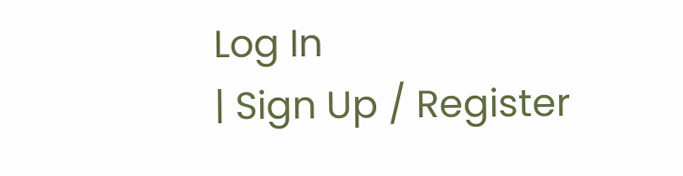Log In
| Sign Up / Register